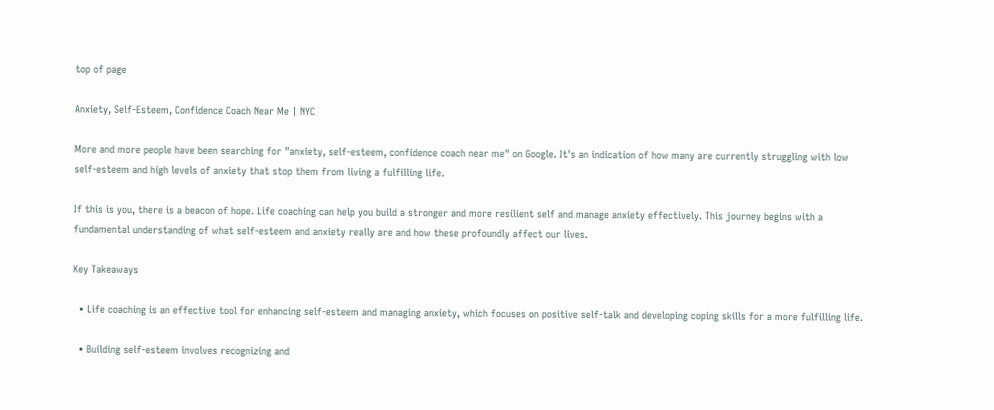top of page

Anxiety, Self-Esteem, Confidence Coach Near Me | NYC

More and more people have been searching for "anxiety, self-esteem, confidence coach near me" on Google. It's an indication of how many are currently struggling with low self-esteem and high levels of anxiety that stop them from living a fulfilling life.

If this is you, there is a beacon of hope. Life coaching can help you build a stronger and more resilient self and manage anxiety effectively. This journey begins with a fundamental understanding of what self-esteem and anxiety really are and how these profoundly affect our lives.

Key Takeaways

  • Life coaching is an effective tool for enhancing self-esteem and managing anxiety, which focuses on positive self-talk and developing coping skills for a more fulfilling life.

  • Building self-esteem involves recognizing and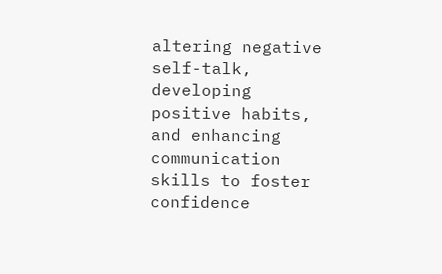altering negative self-talk, developing positive habits, and enhancing communication skills to foster confidence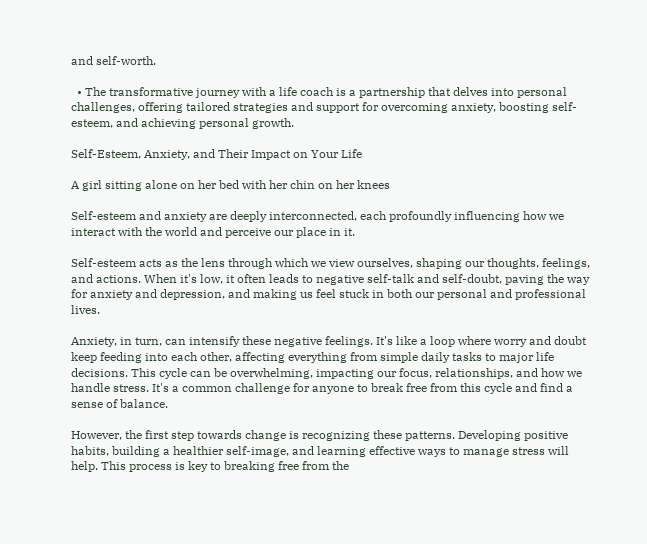and self-worth.

  • The transformative journey with a life coach is a partnership that delves into personal challenges, offering tailored strategies and support for overcoming anxiety, boosting self-esteem, and achieving personal growth.

Self-Esteem, Anxiety, and Their Impact on Your Life

A girl sitting alone on her bed with her chin on her knees

Self-esteem and anxiety are deeply interconnected, each profoundly influencing how we interact with the world and perceive our place in it.

Self-esteem acts as the lens through which we view ourselves, shaping our thoughts, feelings, and actions. When it's low, it often leads to negative self-talk and self-doubt, paving the way for anxiety and depression, and making us feel stuck in both our personal and professional lives.

Anxiety, in turn, can intensify these negative feelings. It's like a loop where worry and doubt keep feeding into each other, affecting everything from simple daily tasks to major life decisions. This cycle can be overwhelming, impacting our focus, relationships, and how we handle stress. It's a common challenge for anyone to break free from this cycle and find a sense of balance.

However, the first step towards change is recognizing these patterns. Developing positive habits, building a healthier self-image, and learning effective ways to manage stress will help. This process is key to breaking free from the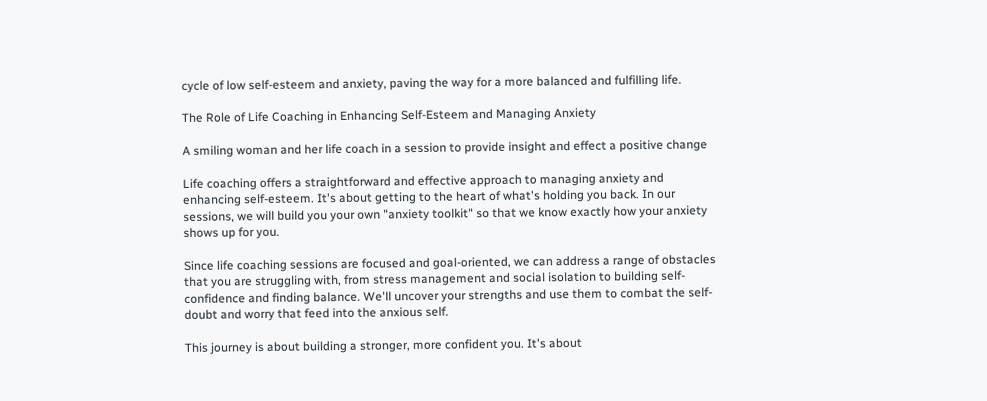cycle of low self-esteem and anxiety, paving the way for a more balanced and fulfilling life.

The Role of Life Coaching in Enhancing Self-Esteem and Managing Anxiety

A smiling woman and her life coach in a session to provide insight and effect a positive change

Life coaching offers a straightforward and effective approach to managing anxiety and enhancing self-esteem. It's about getting to the heart of what's holding you back. In our sessions, we will build you your own "anxiety toolkit" so that we know exactly how your anxiety shows up for you.

Since life coaching sessions are focused and goal-oriented, we can address a range of obstacles that you are struggling with, from stress management and social isolation to building self-confidence and finding balance. We'll uncover your strengths and use them to combat the self-doubt and worry that feed into the anxious self.

This journey is about building a stronger, more confident you. It's about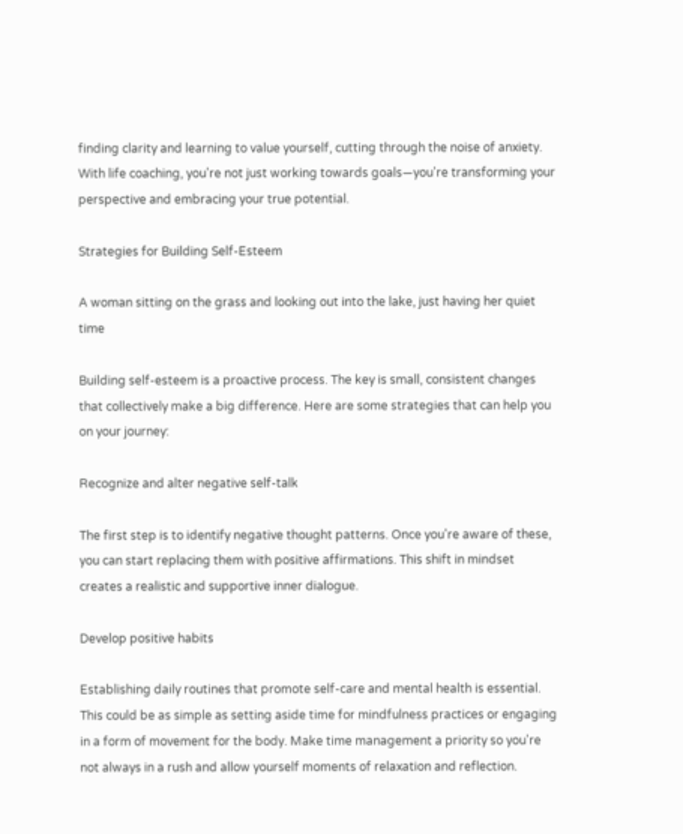finding clarity and learning to value yourself, cutting through the noise of anxiety. With life coaching, you're not just working towards goals—you're transforming your perspective and embracing your true potential.

Strategies for Building Self-Esteem

A woman sitting on the grass and looking out into the lake, just having her quiet time

Building self-esteem is a proactive process. The key is small, consistent changes that collectively make a big difference. Here are some strategies that can help you on your journey:

Recognize and alter negative self-talk

The first step is to identify negative thought patterns. Once you're aware of these, you can start replacing them with positive affirmations. This shift in mindset creates a realistic and supportive inner dialogue.

Develop positive habits

Establishing daily routines that promote self-care and mental health is essential. This could be as simple as setting aside time for mindfulness practices or engaging in a form of movement for the body. Make time management a priority so you're not always in a rush and allow yourself moments of relaxation and reflection.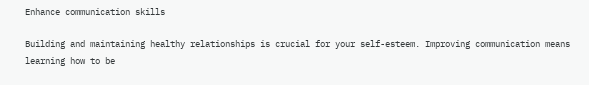Enhance communication skills

Building and maintaining healthy relationships is crucial for your self-esteem. Improving communication means learning how to be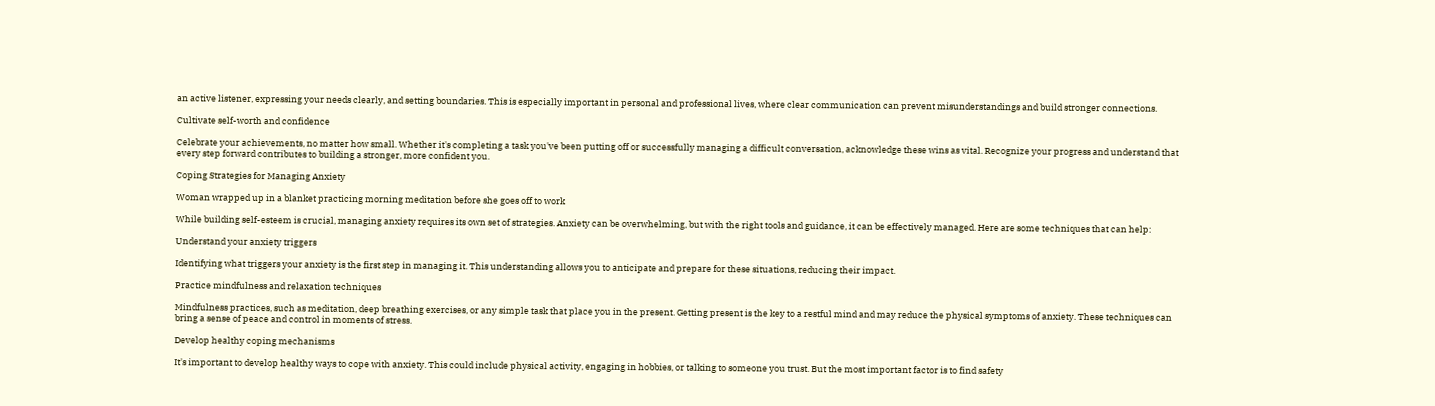an active listener, expressing your needs clearly, and setting boundaries. This is especially important in personal and professional lives, where clear communication can prevent misunderstandings and build stronger connections.

Cultivate self-worth and confidence

Celebrate your achievements, no matter how small. Whether it's completing a task you've been putting off or successfully managing a difficult conversation, acknowledge these wins as vital. Recognize your progress and understand that every step forward contributes to building a stronger, more confident you.

Coping Strategies for Managing Anxiety

Woman wrapped up in a blanket practicing morning meditation before she goes off to work

While building self-esteem is crucial, managing anxiety requires its own set of strategies. Anxiety can be overwhelming, but with the right tools and guidance, it can be effectively managed. Here are some techniques that can help:

Understand your anxiety triggers

Identifying what triggers your anxiety is the first step in managing it. This understanding allows you to anticipate and prepare for these situations, reducing their impact.

Practice mindfulness and relaxation techniques

Mindfulness practices, such as meditation, deep breathing exercises, or any simple task that place you in the present. Getting present is the key to a restful mind and may reduce the physical symptoms of anxiety. These techniques can bring a sense of peace and control in moments of stress.

Develop healthy coping mechanisms

It's important to develop healthy ways to cope with anxiety. This could include physical activity, engaging in hobbies, or talking to someone you trust. But the most important factor is to find safety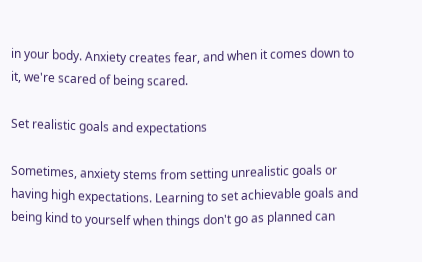in your body. Anxiety creates fear, and when it comes down to it, we're scared of being scared.

Set realistic goals and expectations

Sometimes, anxiety stems from setting unrealistic goals or having high expectations. Learning to set achievable goals and being kind to yourself when things don't go as planned can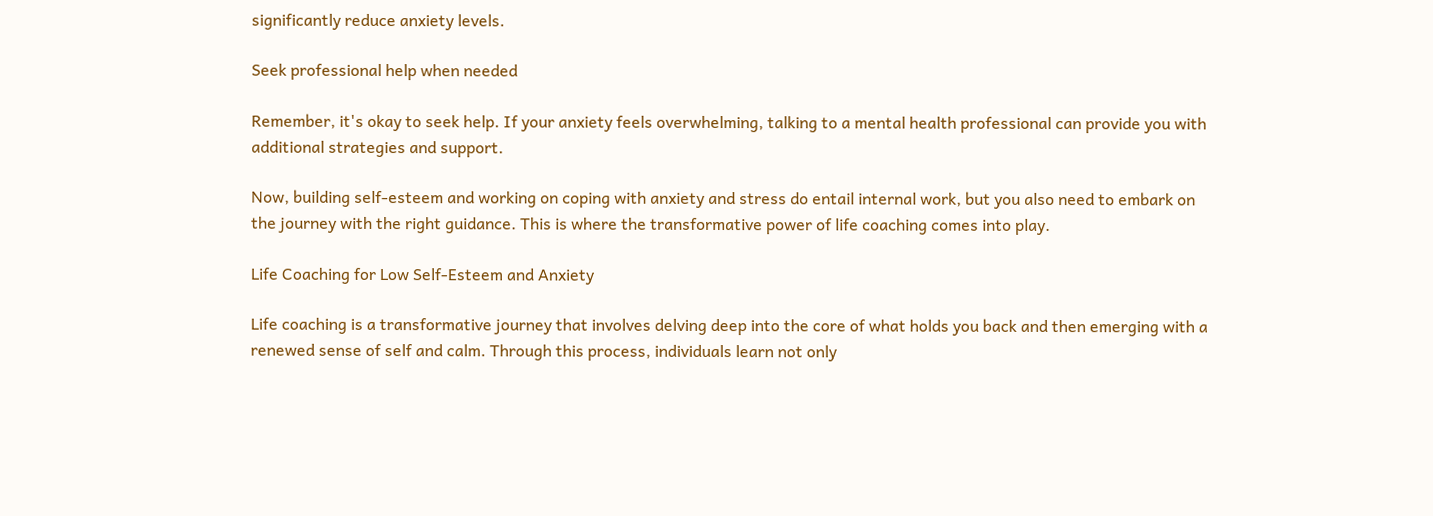significantly reduce anxiety levels.

Seek professional help when needed

Remember, it's okay to seek help. If your anxiety feels overwhelming, talking to a mental health professional can provide you with additional strategies and support.

Now, building self-esteem and working on coping with anxiety and stress do entail internal work, but you also need to embark on the journey with the right guidance. This is where the transformative power of life coaching comes into play.

Life Coaching for Low Self-Esteem and Anxiety

Life coaching is a transformative journey that involves delving deep into the core of what holds you back and then emerging with a renewed sense of self and calm. Through this process, individuals learn not only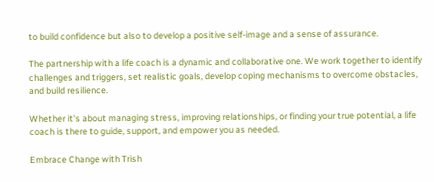to build confidence but also to develop a positive self-image and a sense of assurance.

The partnership with a life coach is a dynamic and collaborative one. We work together to identify challenges and triggers, set realistic goals, develop coping mechanisms to overcome obstacles, and build resilience.

Whether it's about managing stress, improving relationships, or finding your true potential, a life coach is there to guide, support, and empower you as needed.

Embrace Change with Trish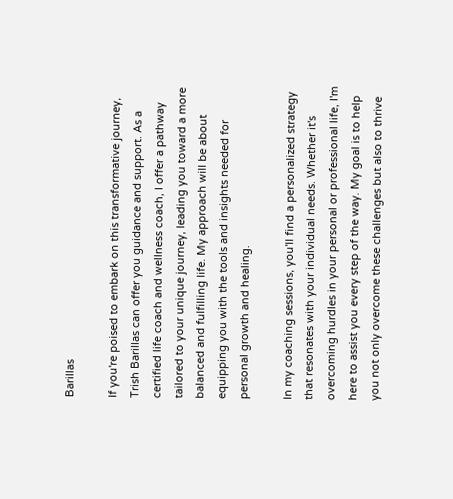Barillas

If you're poised to embark on this transformative journey, Trish Barillas can offer you guidance and support. As a certified life coach and wellness coach, I offer a pathway tailored to your unique journey, leading you toward a more balanced and fulfilling life. My approach will be about equipping you with the tools and insights needed for personal growth and healing.

In my coaching sessions, you'll find a personalized strategy that resonates with your individual needs. Whether it's overcoming hurdles in your personal or professional life, I'm here to assist you every step of the way. My goal is to help you not only overcome these challenges but also to thrive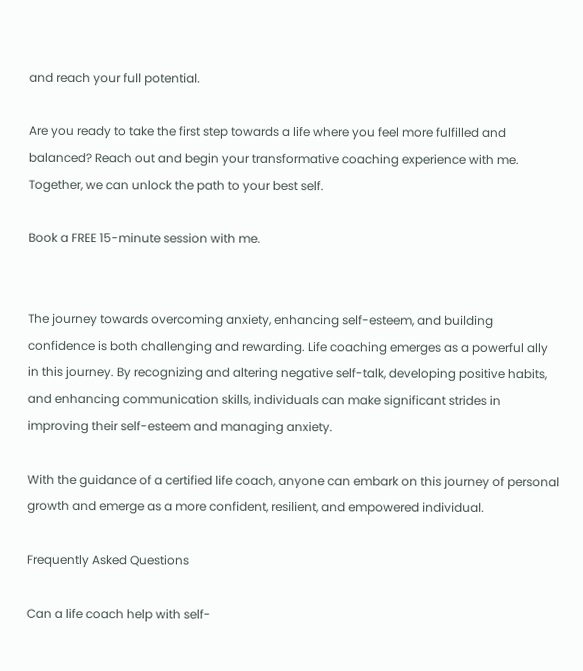and reach your full potential.

Are you ready to take the first step towards a life where you feel more fulfilled and balanced? Reach out and begin your transformative coaching experience with me. Together, we can unlock the path to your best self.

Book a FREE 15-minute session with me.


The journey towards overcoming anxiety, enhancing self-esteem, and building confidence is both challenging and rewarding. Life coaching emerges as a powerful ally in this journey. By recognizing and altering negative self-talk, developing positive habits, and enhancing communication skills, individuals can make significant strides in improving their self-esteem and managing anxiety.

With the guidance of a certified life coach, anyone can embark on this journey of personal growth and emerge as a more confident, resilient, and empowered individual.

Frequently Asked Questions

Can a life coach help with self-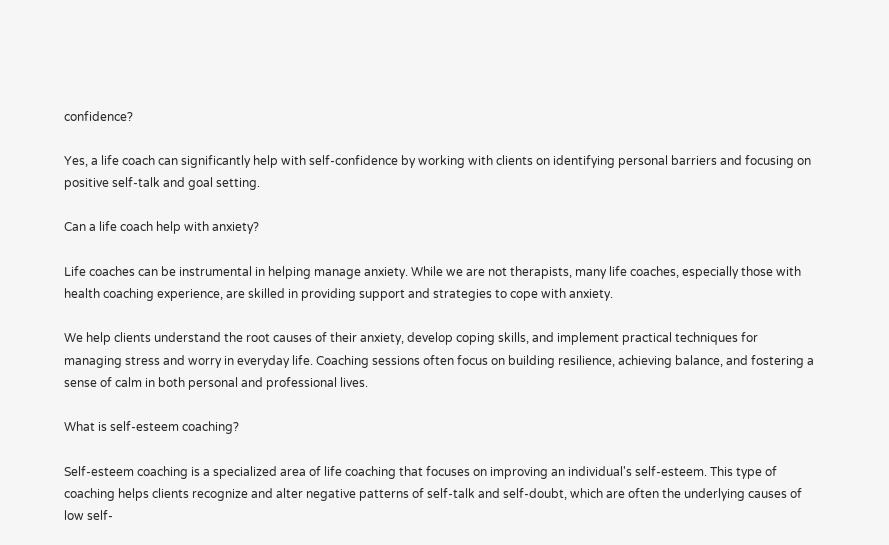confidence?

Yes, a life coach can significantly help with self-confidence by working with clients on identifying personal barriers and focusing on positive self-talk and goal setting.

Can a life coach help with anxiety?

Life coaches can be instrumental in helping manage anxiety. While we are not therapists, many life coaches, especially those with health coaching experience, are skilled in providing support and strategies to cope with anxiety.

We help clients understand the root causes of their anxiety, develop coping skills, and implement practical techniques for managing stress and worry in everyday life. Coaching sessions often focus on building resilience, achieving balance, and fostering a sense of calm in both personal and professional lives.

What is self-esteem coaching?

Self-esteem coaching is a specialized area of life coaching that focuses on improving an individual's self-esteem. This type of coaching helps clients recognize and alter negative patterns of self-talk and self-doubt, which are often the underlying causes of low self-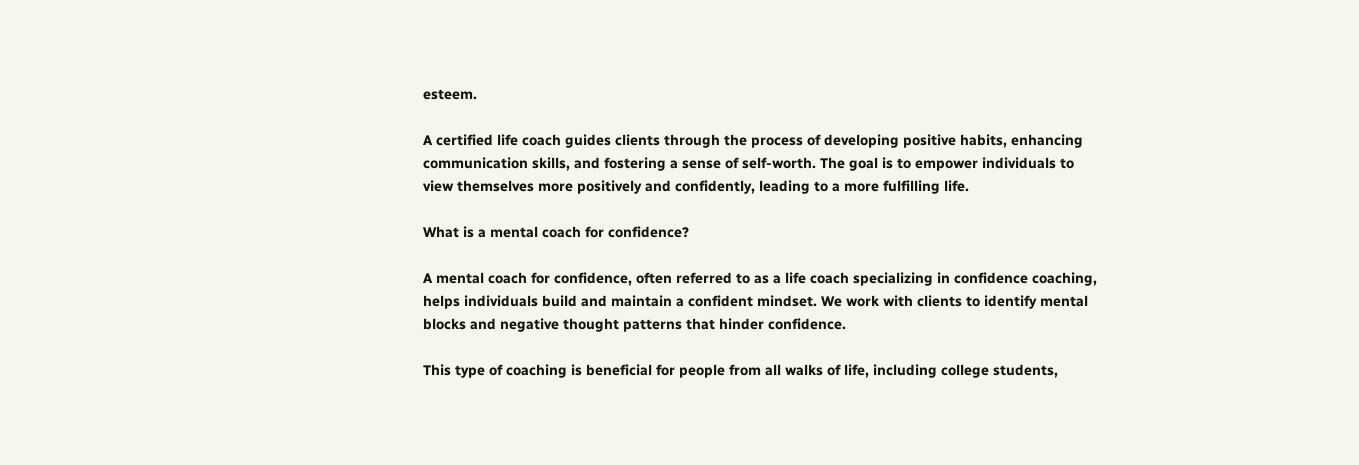esteem.

A certified life coach guides clients through the process of developing positive habits, enhancing communication skills, and fostering a sense of self-worth. The goal is to empower individuals to view themselves more positively and confidently, leading to a more fulfilling life.

What is a mental coach for confidence?

A mental coach for confidence, often referred to as a life coach specializing in confidence coaching, helps individuals build and maintain a confident mindset. We work with clients to identify mental blocks and negative thought patterns that hinder confidence.

This type of coaching is beneficial for people from all walks of life, including college students,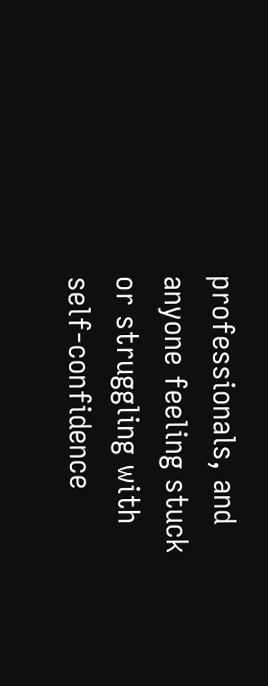professionals, and anyone feeling stuck or struggling with self-confidence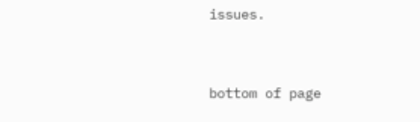issues.


bottom of page